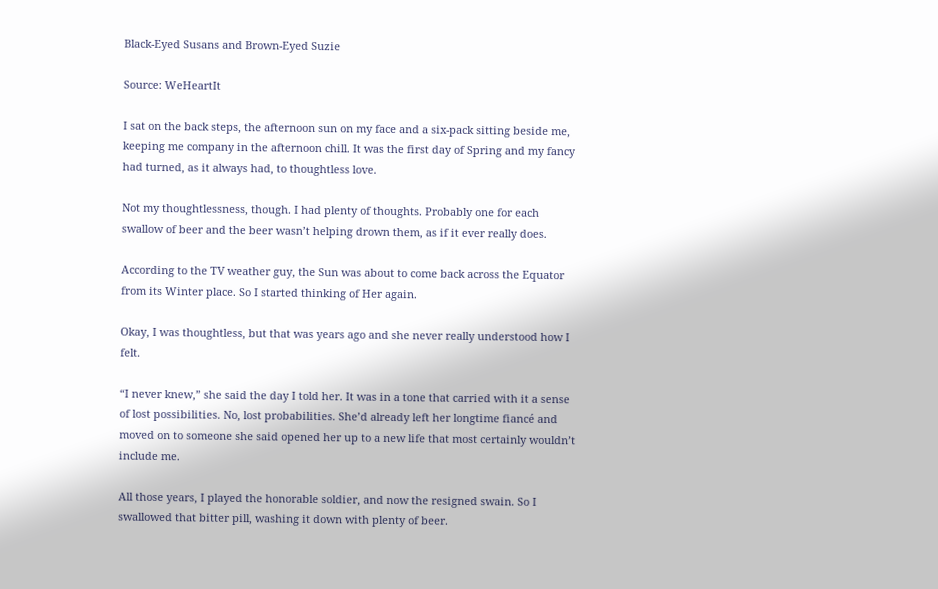Black-Eyed Susans and Brown-Eyed Suzie

Source: WeHeartIt

I sat on the back steps, the afternoon sun on my face and a six-pack sitting beside me, keeping me company in the afternoon chill. It was the first day of Spring and my fancy had turned, as it always had, to thoughtless love.

Not my thoughtlessness, though. I had plenty of thoughts. Probably one for each swallow of beer and the beer wasn’t helping drown them, as if it ever really does.

According to the TV weather guy, the Sun was about to come back across the Equator from its Winter place. So I started thinking of Her again.

Okay, I was thoughtless, but that was years ago and she never really understood how I felt.

“I never knew,” she said the day I told her. It was in a tone that carried with it a sense of lost possibilities. No, lost probabilities. She’d already left her longtime fiancé and moved on to someone she said opened her up to a new life that most certainly wouldn’t include me.

All those years, I played the honorable soldier, and now the resigned swain. So I swallowed that bitter pill, washing it down with plenty of beer.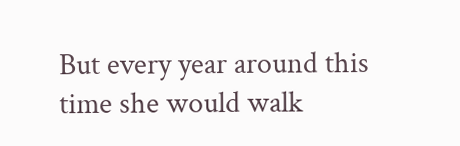But every year around this time she would walk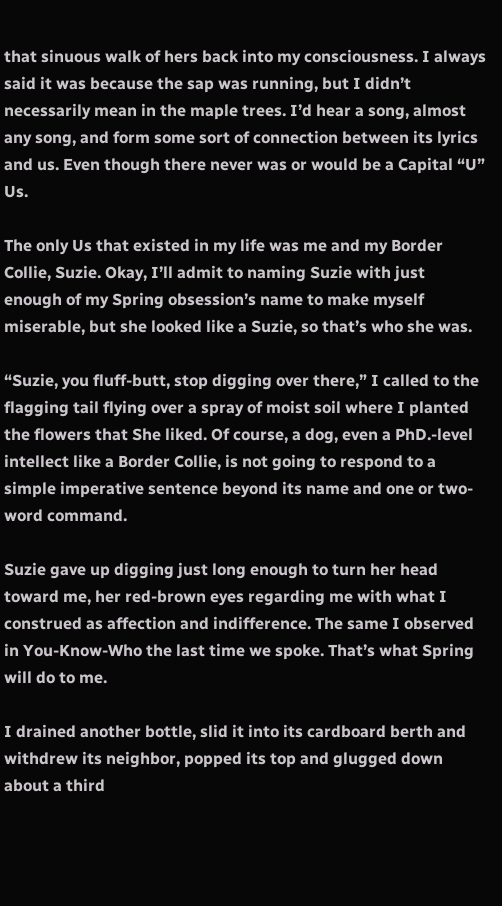that sinuous walk of hers back into my consciousness. I always said it was because the sap was running, but I didn’t necessarily mean in the maple trees. I’d hear a song, almost any song, and form some sort of connection between its lyrics and us. Even though there never was or would be a Capital “U” Us.

The only Us that existed in my life was me and my Border Collie, Suzie. Okay, I’ll admit to naming Suzie with just enough of my Spring obsession’s name to make myself miserable, but she looked like a Suzie, so that’s who she was.

“Suzie, you fluff-butt, stop digging over there,” I called to the flagging tail flying over a spray of moist soil where I planted the flowers that She liked. Of course, a dog, even a PhD.-level intellect like a Border Collie, is not going to respond to a simple imperative sentence beyond its name and one or two-word command.

Suzie gave up digging just long enough to turn her head toward me, her red-brown eyes regarding me with what I construed as affection and indifference. The same I observed in You-Know-Who the last time we spoke. That’s what Spring will do to me.

I drained another bottle, slid it into its cardboard berth and withdrew its neighbor, popped its top and glugged down about a third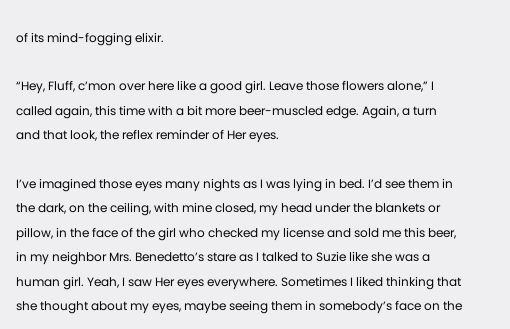of its mind-fogging elixir.

“Hey, Fluff, c’mon over here like a good girl. Leave those flowers alone,” I called again, this time with a bit more beer-muscled edge. Again, a turn and that look, the reflex reminder of Her eyes.

I’ve imagined those eyes many nights as I was lying in bed. I’d see them in the dark, on the ceiling, with mine closed, my head under the blankets or pillow, in the face of the girl who checked my license and sold me this beer, in my neighbor Mrs. Benedetto’s stare as I talked to Suzie like she was a human girl. Yeah, I saw Her eyes everywhere. Sometimes I liked thinking that she thought about my eyes, maybe seeing them in somebody’s face on the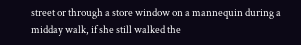street or through a store window on a mannequin during a midday walk, if she still walked the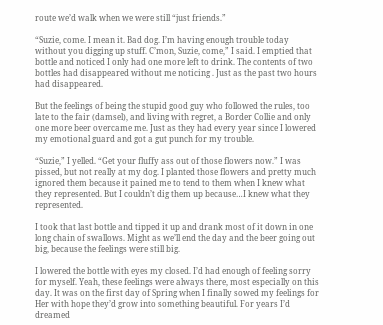route we’d walk when we were still “just friends.”

“Suzie, come. I mean it. Bad dog. I’m having enough trouble today without you digging up stuff. C’mon, Suzie, come,” I said. I emptied that bottle and noticed I only had one more left to drink. The contents of two bottles had disappeared without me noticing . Just as the past two hours had disappeared.

But the feelings of being the stupid good guy who followed the rules, too late to the fair (damsel), and living with regret, a Border Collie and only one more beer overcame me. Just as they had every year since I lowered my emotional guard and got a gut punch for my trouble.

“Suzie,” I yelled. “Get your fluffy ass out of those flowers now.” I was pissed, but not really at my dog. I planted those flowers and pretty much ignored them because it pained me to tend to them when I knew what they represented. But I couldn’t dig them up because…I knew what they represented.

I took that last bottle and tipped it up and drank most of it down in one long chain of swallows. Might as we’ll end the day and the beer going out big, because the feelings were still big.

I lowered the bottle with eyes my closed. I’d had enough of feeling sorry for myself. Yeah, these feelings were always there, most especially on this day. It was on the first day of Spring when I finally sowed my feelings for Her with hope they’d grow into something beautiful. For years I’d dreamed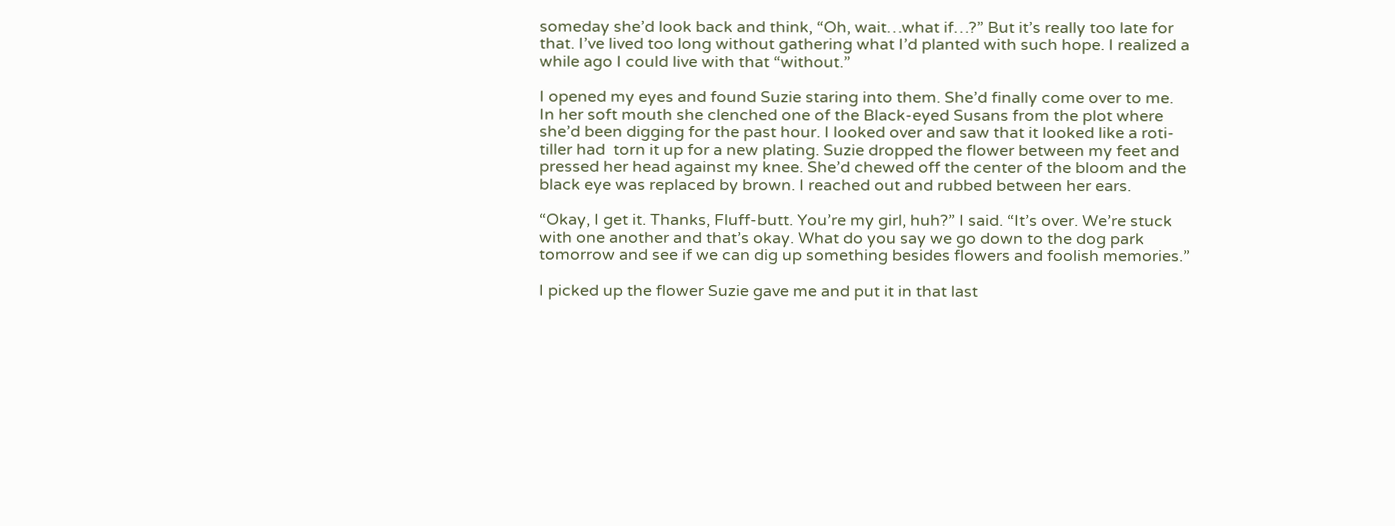someday she’d look back and think, “Oh, wait…what if…?” But it’s really too late for that. I’ve lived too long without gathering what I’d planted with such hope. I realized a while ago I could live with that “without.”

I opened my eyes and found Suzie staring into them. She’d finally come over to me. In her soft mouth she clenched one of the Black-eyed Susans from the plot where she’d been digging for the past hour. I looked over and saw that it looked like a roti-tiller had  torn it up for a new plating. Suzie dropped the flower between my feet and pressed her head against my knee. She’d chewed off the center of the bloom and the black eye was replaced by brown. I reached out and rubbed between her ears.

“Okay, I get it. Thanks, Fluff-butt. You’re my girl, huh?” I said. “It’s over. We’re stuck with one another and that’s okay. What do you say we go down to the dog park tomorrow and see if we can dig up something besides flowers and foolish memories.”

I picked up the flower Suzie gave me and put it in that last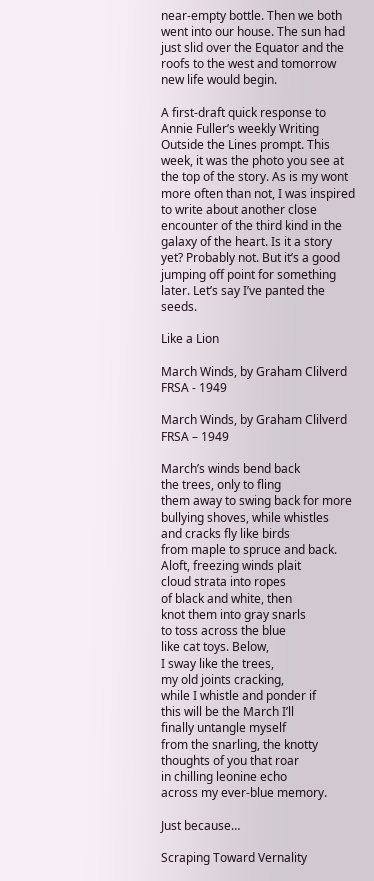near-empty bottle. Then we both went into our house. The sun had just slid over the Equator and the roofs to the west and tomorrow new life would begin.

A first-draft quick response to Annie Fuller’s weekly Writing Outside the Lines prompt. This week, it was the photo you see at the top of the story. As is my wont more often than not, I was inspired to write about another close encounter of the third kind in the galaxy of the heart. Is it a story yet? Probably not. But it’s a good jumping off point for something later. Let’s say I’ve panted the seeds.

Like a Lion

March Winds, by Graham Clilverd FRSA - 1949

March Winds, by Graham Clilverd FRSA – 1949

March’s winds bend back
the trees, only to fling
them away to swing back for more
bullying shoves, while whistles
and cracks fly like birds
from maple to spruce and back.
Aloft, freezing winds plait
cloud strata into ropes
of black and white, then
knot them into gray snarls
to toss across the blue
like cat toys. Below,
I sway like the trees,
my old joints cracking,
while I whistle and ponder if
this will be the March I’ll
finally untangle myself
from the snarling, the knotty
thoughts of you that roar
in chilling leonine echo
across my ever-blue memory.

Just because…

Scraping Toward Vernality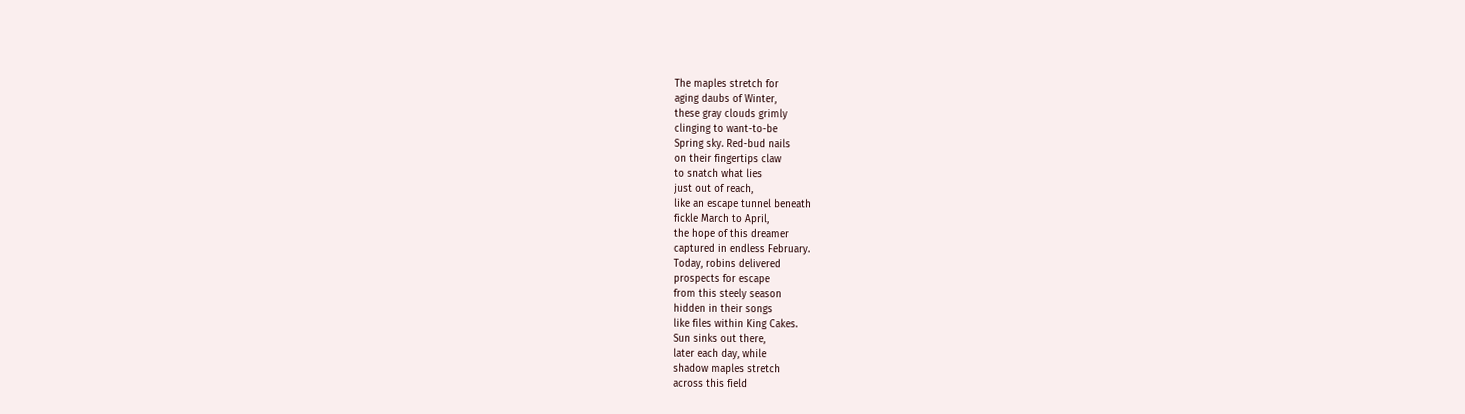The maples stretch for
aging daubs of Winter,
these gray clouds grimly
clinging to want-to-be
Spring sky. Red-bud nails
on their fingertips claw
to snatch what lies
just out of reach,
like an escape tunnel beneath
fickle March to April,
the hope of this dreamer
captured in endless February.
Today, robins delivered
prospects for escape
from this steely season
hidden in their songs
like files within King Cakes.
Sun sinks out there,
later each day, while
shadow maples stretch
across this field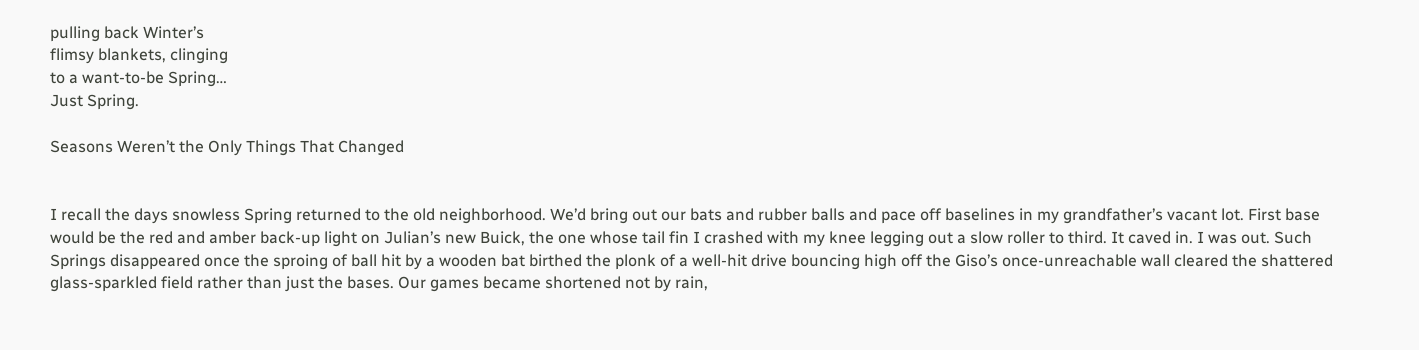pulling back Winter’s
flimsy blankets, clinging
to a want-to-be Spring…
Just Spring.

Seasons Weren’t the Only Things That Changed


I recall the days snowless Spring returned to the old neighborhood. We’d bring out our bats and rubber balls and pace off baselines in my grandfather’s vacant lot. First base would be the red and amber back-up light on Julian’s new Buick, the one whose tail fin I crashed with my knee legging out a slow roller to third. It caved in. I was out. Such Springs disappeared once the sproing of ball hit by a wooden bat birthed the plonk of a well-hit drive bouncing high off the Giso’s once-unreachable wall cleared the shattered glass-sparkled field rather than just the bases. Our games became shortened not by rain,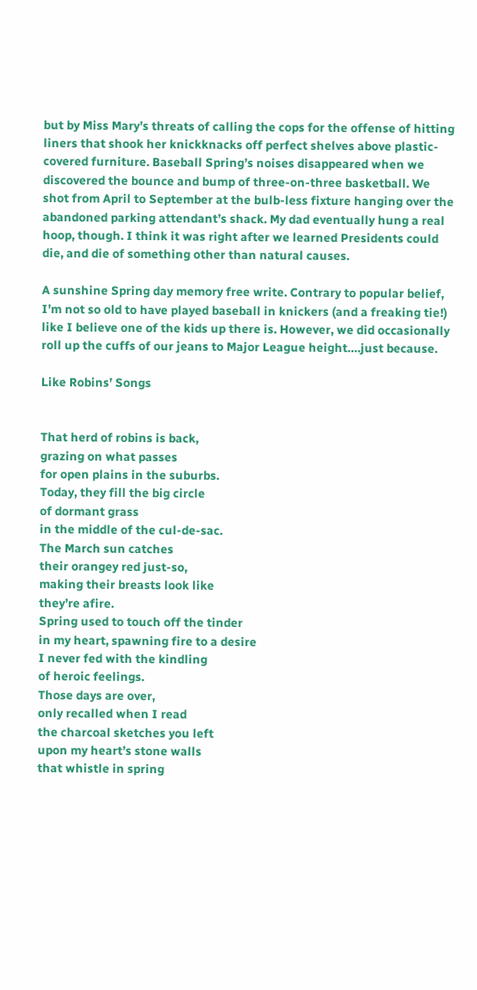but by Miss Mary’s threats of calling the cops for the offense of hitting liners that shook her knickknacks off perfect shelves above plastic-covered furniture. Baseball Spring’s noises disappeared when we discovered the bounce and bump of three-on-three basketball. We shot from April to September at the bulb-less fixture hanging over the abandoned parking attendant’s shack. My dad eventually hung a real hoop, though. I think it was right after we learned Presidents could die, and die of something other than natural causes.

A sunshine Spring day memory free write. Contrary to popular belief, I’m not so old to have played baseball in knickers (and a freaking tie!) like I believe one of the kids up there is. However, we did occasionally roll up the cuffs of our jeans to Major League height….just because.

Like Robins’ Songs


That herd of robins is back,
grazing on what passes
for open plains in the suburbs.
Today, they fill the big circle
of dormant grass
in the middle of the cul-de-sac.
The March sun catches
their orangey red just-so,
making their breasts look like
they’re afire.
Spring used to touch off the tinder
in my heart, spawning fire to a desire
I never fed with the kindling
of heroic feelings.
Those days are over,
only recalled when I read
the charcoal sketches you left
upon my heart’s stone walls
that whistle in spring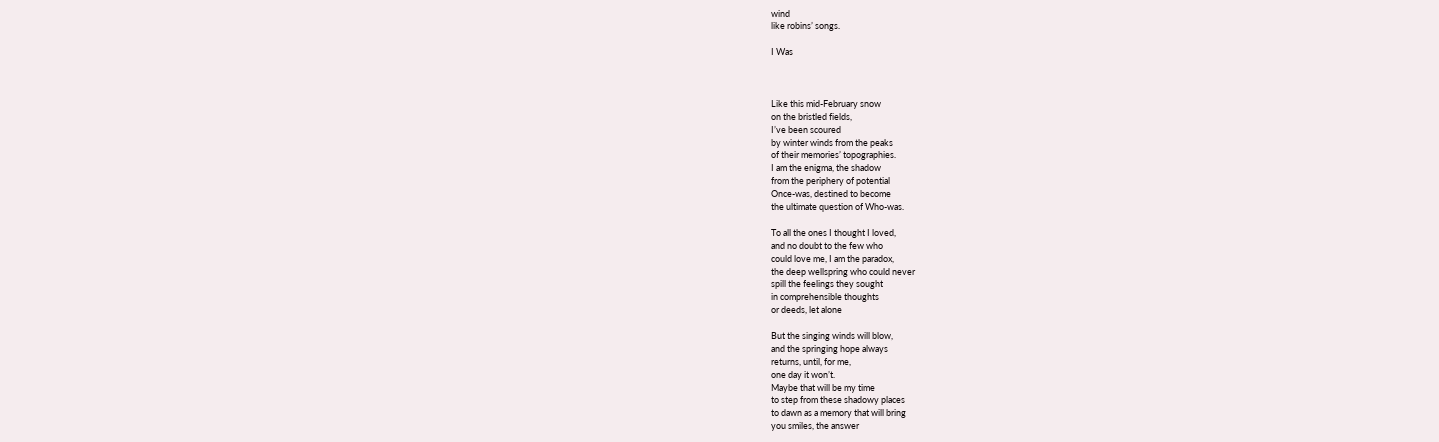wind
like robins’ songs.

I Was



Like this mid-February snow
on the bristled fields,
I’ve been scoured
by winter winds from the peaks
of their memories’ topographies.
I am the enigma, the shadow
from the periphery of potential
Once-was, destined to become
the ultimate question of Who-was.

To all the ones I thought I loved,
and no doubt to the few who
could love me, I am the paradox,
the deep wellspring who could never
spill the feelings they sought
in comprehensible thoughts
or deeds, let alone

But the singing winds will blow,
and the springing hope always
returns, until, for me,
one day it won’t.
Maybe that will be my time
to step from these shadowy places
to dawn as a memory that will bring
you smiles, the answer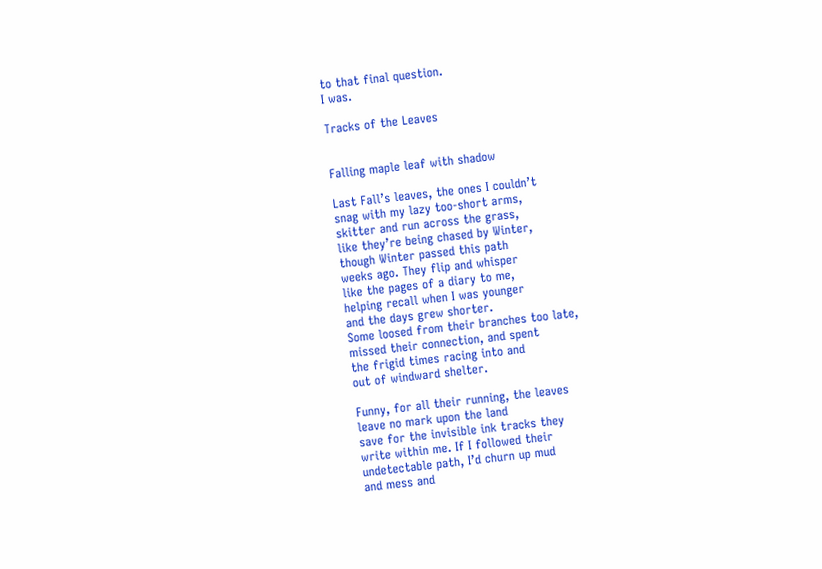to that final question.
I was.

Tracks of the Leaves


Falling maple leaf with shadow

Last Fall’s leaves, the ones I couldn’t
snag with my lazy too-short arms,
skitter and run across the grass,
like they’re being chased by Winter,
though Winter passed this path
weeks ago. They flip and whisper
like the pages of a diary to me,
helping recall when I was younger
and the days grew shorter.
Some loosed from their branches too late,
missed their connection, and spent
the frigid times racing into and
out of windward shelter.

Funny, for all their running, the leaves
leave no mark upon the land
save for the invisible ink tracks they
write within me. If I followed their
undetectable path, I’d churn up mud
and mess and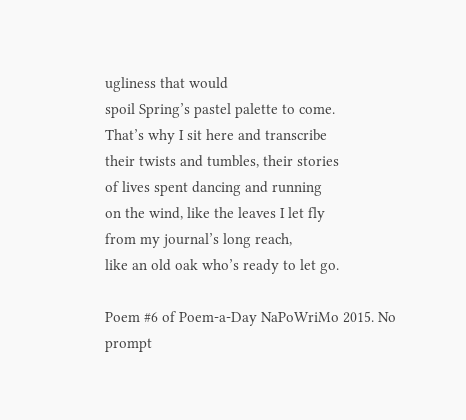ugliness that would
spoil Spring’s pastel palette to come.
That’s why I sit here and transcribe
their twists and tumbles, their stories
of lives spent dancing and running
on the wind, like the leaves I let fly
from my journal’s long reach,
like an old oak who’s ready to let go.

Poem #6 of Poem-a-Day NaPoWriMo 2015. No prompt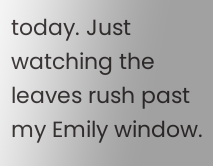today. Just watching the leaves rush past my Emily window.